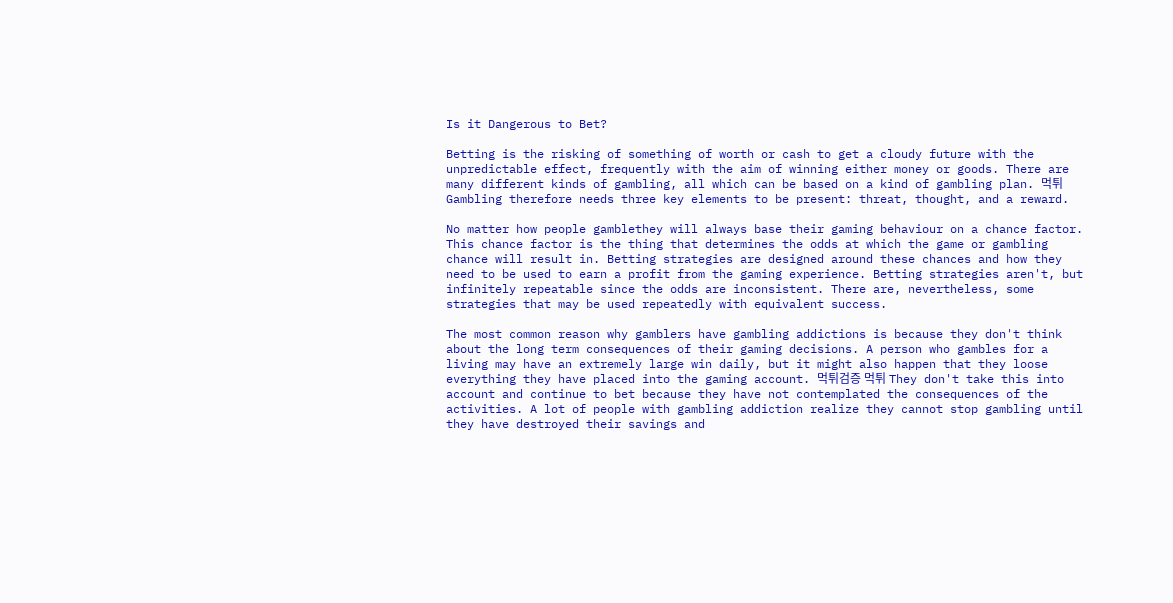Is it Dangerous to Bet?

Betting is the risking of something of worth or cash to get a cloudy future with the unpredictable effect, frequently with the aim of winning either money or goods. There are many different kinds of gambling, all which can be based on a kind of gambling plan. 먹튀 Gambling therefore needs three key elements to be present: threat, thought, and a reward.

No matter how people gamblethey will always base their gaming behaviour on a chance factor. This chance factor is the thing that determines the odds at which the game or gambling chance will result in. Betting strategies are designed around these chances and how they need to be used to earn a profit from the gaming experience. Betting strategies aren't, but infinitely repeatable since the odds are inconsistent. There are, nevertheless, some strategies that may be used repeatedly with equivalent success.

The most common reason why gamblers have gambling addictions is because they don't think about the long term consequences of their gaming decisions. A person who gambles for a living may have an extremely large win daily, but it might also happen that they loose everything they have placed into the gaming account. 먹튀검증 먹튀 They don't take this into account and continue to bet because they have not contemplated the consequences of the activities. A lot of people with gambling addiction realize they cannot stop gambling until they have destroyed their savings and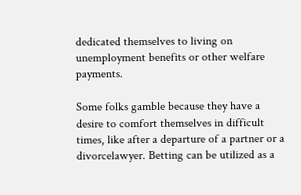dedicated themselves to living on unemployment benefits or other welfare payments.

Some folks gamble because they have a desire to comfort themselves in difficult times, like after a departure of a partner or a divorcelawyer. Betting can be utilized as a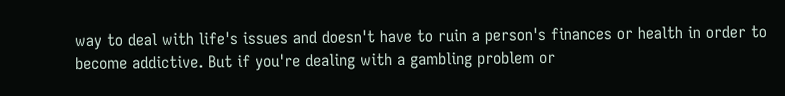way to deal with life's issues and doesn't have to ruin a person's finances or health in order to become addictive. But if you're dealing with a gambling problem or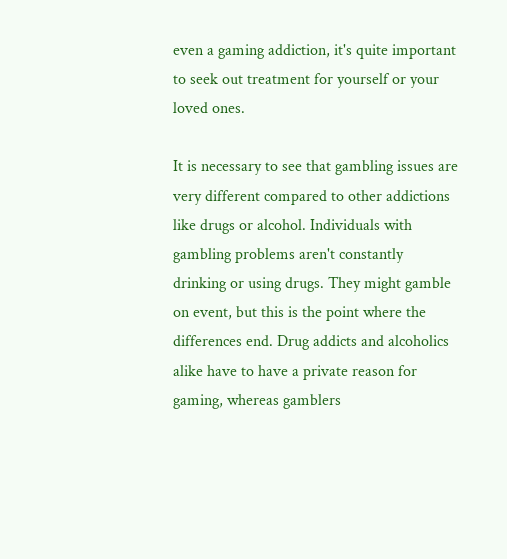even a gaming addiction, it's quite important to seek out treatment for yourself or your loved ones.

It is necessary to see that gambling issues are very different compared to other addictions like drugs or alcohol. Individuals with gambling problems aren't constantly drinking or using drugs. They might gamble on event, but this is the point where the differences end. Drug addicts and alcoholics alike have to have a private reason for gaming, whereas gamblers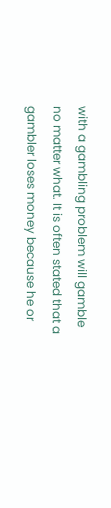with a gambling problem will gamble no matter what. It is often stated that a gambler loses money because he or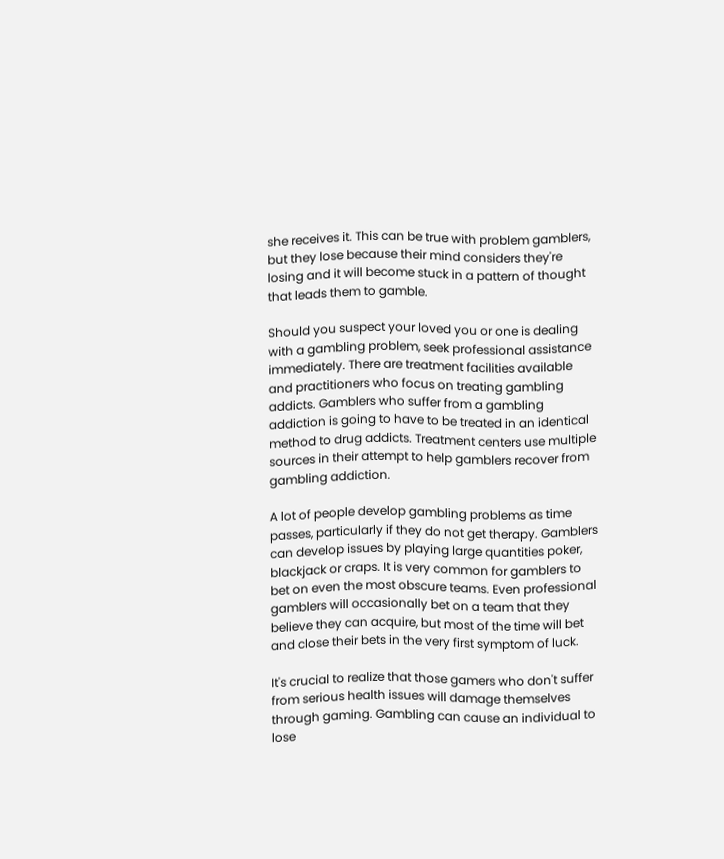she receives it. This can be true with problem gamblers, but they lose because their mind considers they're losing and it will become stuck in a pattern of thought that leads them to gamble.

Should you suspect your loved you or one is dealing with a gambling problem, seek professional assistance immediately. There are treatment facilities available and practitioners who focus on treating gambling addicts. Gamblers who suffer from a gambling addiction is going to have to be treated in an identical method to drug addicts. Treatment centers use multiple sources in their attempt to help gamblers recover from gambling addiction.

A lot of people develop gambling problems as time passes, particularly if they do not get therapy. Gamblers can develop issues by playing large quantities poker, blackjack or craps. It is very common for gamblers to bet on even the most obscure teams. Even professional gamblers will occasionally bet on a team that they believe they can acquire, but most of the time will bet and close their bets in the very first symptom of luck.

It's crucial to realize that those gamers who don't suffer from serious health issues will damage themselves through gaming. Gambling can cause an individual to lose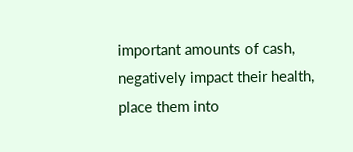important amounts of cash, negatively impact their health, place them into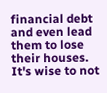financial debt and even lead them to lose their houses. It's wise to not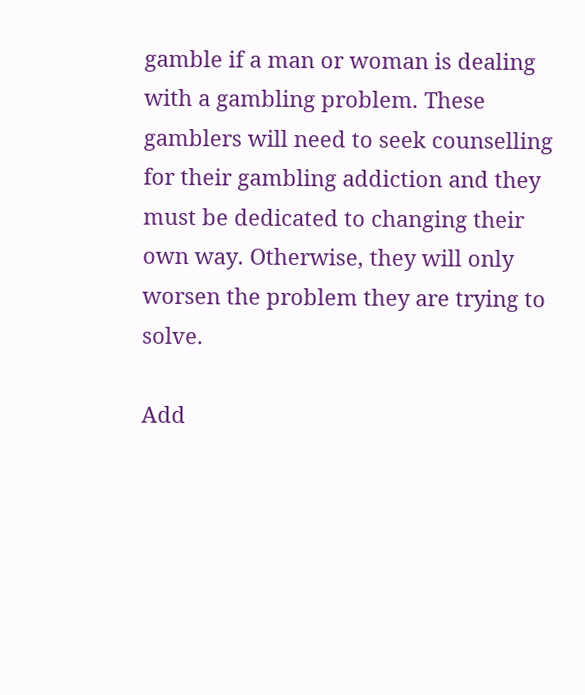gamble if a man or woman is dealing with a gambling problem. These gamblers will need to seek counselling for their gambling addiction and they must be dedicated to changing their own way. Otherwise, they will only worsen the problem they are trying to solve.

Add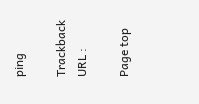ping

Trackback URL :

Page top